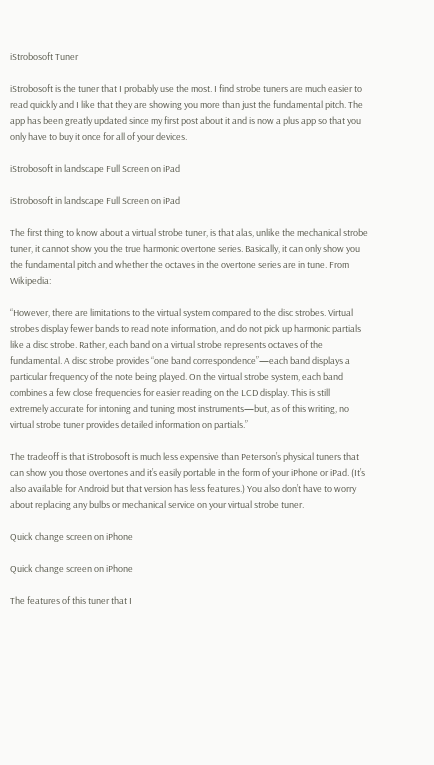iStrobosoft Tuner

iStrobosoft is the tuner that I probably use the most. I find strobe tuners are much easier to read quickly and I like that they are showing you more than just the fundamental pitch. The app has been greatly updated since my first post about it and is now a plus app so that you only have to buy it once for all of your devices.

iStrobosoft in landscape Full Screen on iPad

iStrobosoft in landscape Full Screen on iPad

The first thing to know about a virtual strobe tuner, is that alas, unlike the mechanical strobe tuner, it cannot show you the true harmonic overtone series. Basically, it can only show you the fundamental pitch and whether the octaves in the overtone series are in tune. From Wikipedia:

“However, there are limitations to the virtual system compared to the disc strobes. Virtual strobes display fewer bands to read note information, and do not pick up harmonic partials like a disc strobe. Rather, each band on a virtual strobe represents octaves of the fundamental. A disc strobe provides “one band correspondence”—each band displays a particular frequency of the note being played. On the virtual strobe system, each band combines a few close frequencies for easier reading on the LCD display. This is still extremely accurate for intoning and tuning most instruments—but, as of this writing, no virtual strobe tuner provides detailed information on partials.”

The tradeoff is that iStrobosoft is much less expensive than Peterson’s physical tuners that can show you those overtones and it’s easily portable in the form of your iPhone or iPad. (It’s also available for Android but that version has less features.) You also don’t have to worry about replacing any bulbs or mechanical service on your virtual strobe tuner.

Quick change screen on iPhone

Quick change screen on iPhone

The features of this tuner that I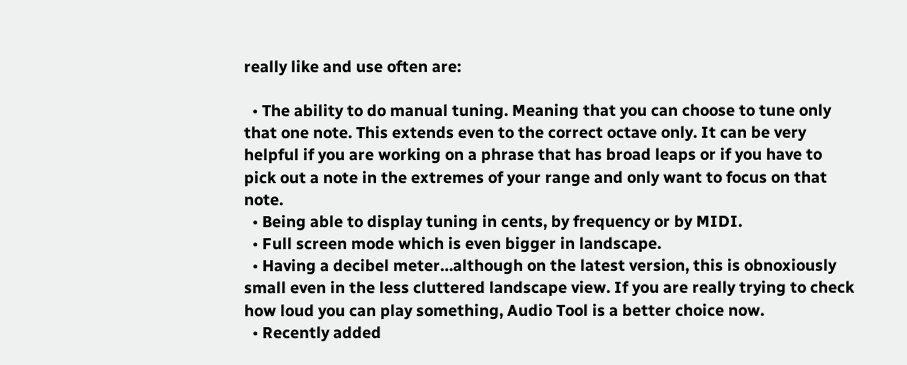really like and use often are:

  • The ability to do manual tuning. Meaning that you can choose to tune only that one note. This extends even to the correct octave only. It can be very helpful if you are working on a phrase that has broad leaps or if you have to pick out a note in the extremes of your range and only want to focus on that note.
  • Being able to display tuning in cents, by frequency or by MIDI.
  • Full screen mode which is even bigger in landscape.
  • Having a decibel meter…although on the latest version, this is obnoxiously small even in the less cluttered landscape view. If you are really trying to check how loud you can play something, Audio Tool is a better choice now.
  • Recently added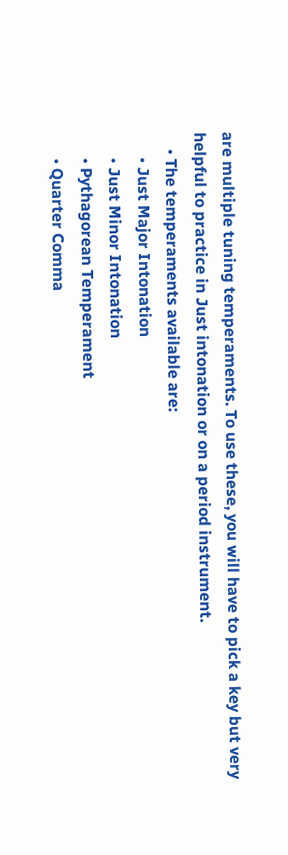are multiple tuning temperaments. To use these, you will have to pick a key but very helpful to practice in Just intonation or on a period instrument.
    • The temperaments available are:
      • Just Major Intonation
      • Just Minor Intonation
      • Pythagorean Temperament
      • Quarter Comma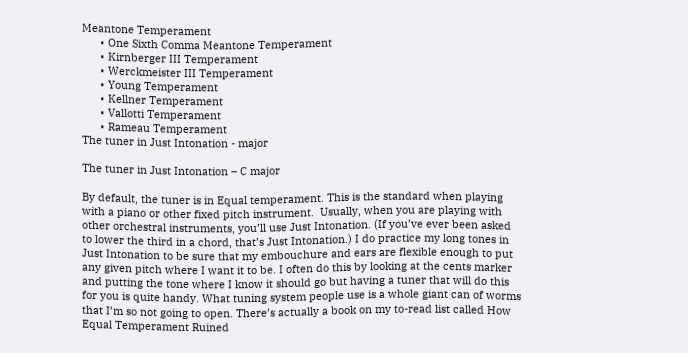Meantone Temperament
      • One Sixth Comma Meantone Temperament
      • Kirnberger III Temperament
      • Werckmeister III Temperament
      • Young Temperament
      • Kellner Temperament
      • Vallotti Temperament
      • Rameau Temperament
The tuner in Just Intonation - major

The tuner in Just Intonation – C major

By default, the tuner is in Equal temperament. This is the standard when playing with a piano or other fixed pitch instrument.  Usually, when you are playing with other orchestral instruments, you’ll use Just Intonation. (If you’ve ever been asked to lower the third in a chord, that’s Just Intonation.) I do practice my long tones in Just Intonation to be sure that my embouchure and ears are flexible enough to put any given pitch where I want it to be. I often do this by looking at the cents marker and putting the tone where I know it should go but having a tuner that will do this for you is quite handy. What tuning system people use is a whole giant can of worms that I’m so not going to open. There’s actually a book on my to-read list called How Equal Temperament Ruined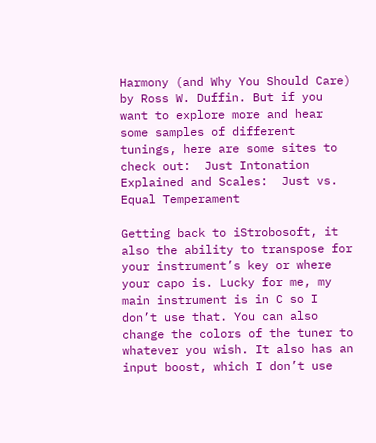Harmony (and Why You Should Care) by Ross W. Duffin. But if you want to explore more and hear some samples of different tunings, here are some sites to check out:  Just Intonation Explained and Scales:  Just vs. Equal Temperament

Getting back to iStrobosoft, it also the ability to transpose for your instrument’s key or where your capo is. Lucky for me, my main instrument is in C so I don’t use that. You can also change the colors of the tuner to whatever you wish. It also has an input boost, which I don’t use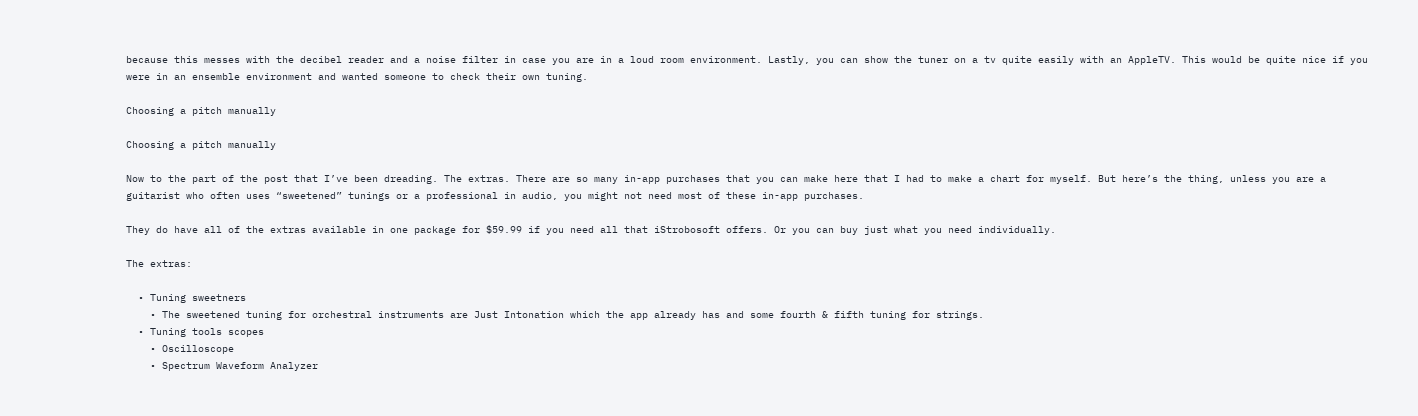because this messes with the decibel reader and a noise filter in case you are in a loud room environment. Lastly, you can show the tuner on a tv quite easily with an AppleTV. This would be quite nice if you were in an ensemble environment and wanted someone to check their own tuning.

Choosing a pitch manually

Choosing a pitch manually

Now to the part of the post that I’ve been dreading. The extras. There are so many in-app purchases that you can make here that I had to make a chart for myself. But here’s the thing, unless you are a guitarist who often uses “sweetened” tunings or a professional in audio, you might not need most of these in-app purchases.

They do have all of the extras available in one package for $59.99 if you need all that iStrobosoft offers. Or you can buy just what you need individually.

The extras:

  • Tuning sweetners
    • The sweetened tuning for orchestral instruments are Just Intonation which the app already has and some fourth & fifth tuning for strings.
  • Tuning tools scopes
    • Oscilloscope
    • Spectrum Waveform Analyzer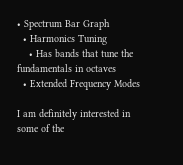• Spectrum Bar Graph
  • Harmonics Tuning
    • Has bands that tune the fundamentals in octaves
  • Extended Frequency Modes

I am definitely interested in some of the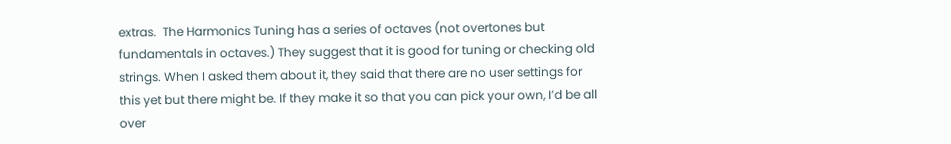extras.  The Harmonics Tuning has a series of octaves (not overtones but fundamentals in octaves.) They suggest that it is good for tuning or checking old strings. When I asked them about it, they said that there are no user settings for this yet but there might be. If they make it so that you can pick your own, I’d be all over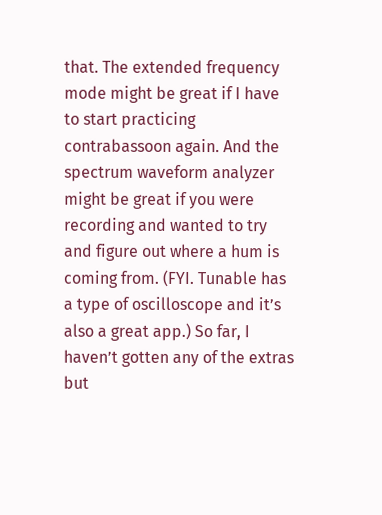that. The extended frequency mode might be great if I have to start practicing contrabassoon again. And the spectrum waveform analyzer might be great if you were recording and wanted to try and figure out where a hum is coming from. (FYI. Tunable has a type of oscilloscope and it’s also a great app.) So far, I haven’t gotten any of the extras but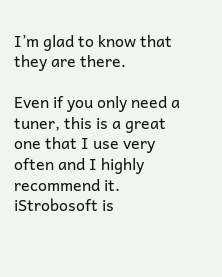I’m glad to know that they are there.

Even if you only need a tuner, this is a great one that I use very often and I highly recommend it. iStrobosoft is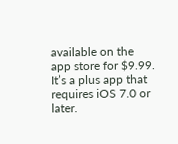available on the app store for $9.99. It’s a plus app that requires iOS 7.0 or later.